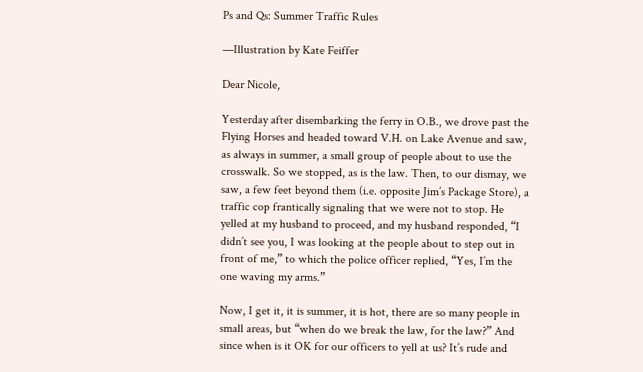Ps and Qs: Summer Traffic Rules

—Illustration by Kate Feiffer

Dear Nicole,

Yesterday after disembarking the ferry in O.B., we drove past the Flying Horses and headed toward V.H. on Lake Avenue and saw, as always in summer, a small group of people about to use the crosswalk. So we stopped, as is the law. Then, to our dismay, we saw, a few feet beyond them (i.e. opposite Jim’s Package Store), a traffic cop frantically signaling that we were not to stop. He yelled at my husband to proceed, and my husband responded, “I didn’t see you, I was looking at the people about to step out in front of me,” to which the police officer replied, “Yes, I’m the one waving my arms.”

Now, I get it, it is summer, it is hot, there are so many people in small areas, but “when do we break the law, for the law?” And since when is it OK for our officers to yell at us? It’s rude and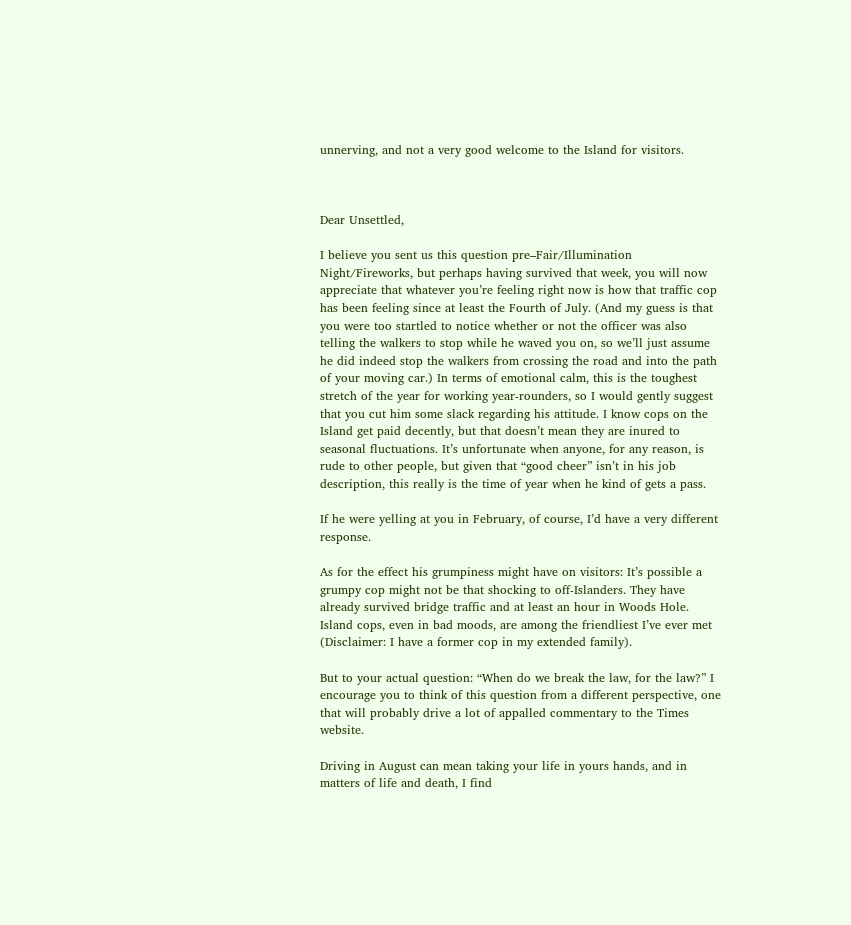unnerving, and not a very good welcome to the Island for visitors.



Dear Unsettled,

I believe you sent us this question pre–Fair/Illumination Night/Fireworks, but perhaps having survived that week, you will now appreciate that whatever you’re feeling right now is how that traffic cop has been feeling since at least the Fourth of July. (And my guess is that you were too startled to notice whether or not the officer was also telling the walkers to stop while he waved you on, so we’ll just assume he did indeed stop the walkers from crossing the road and into the path of your moving car.) In terms of emotional calm, this is the toughest stretch of the year for working year-rounders, so I would gently suggest that you cut him some slack regarding his attitude. I know cops on the Island get paid decently, but that doesn’t mean they are inured to seasonal fluctuations. It’s unfortunate when anyone, for any reason, is rude to other people, but given that “good cheer” isn’t in his job description, this really is the time of year when he kind of gets a pass.

If he were yelling at you in February, of course, I’d have a very different response.

As for the effect his grumpiness might have on visitors: It’s possible a grumpy cop might not be that shocking to off-Islanders. They have already survived bridge traffic and at least an hour in Woods Hole. Island cops, even in bad moods, are among the friendliest I’ve ever met (Disclaimer: I have a former cop in my extended family).

But to your actual question: “When do we break the law, for the law?” I encourage you to think of this question from a different perspective, one that will probably drive a lot of appalled commentary to the Times website.

Driving in August can mean taking your life in yours hands, and in matters of life and death, I find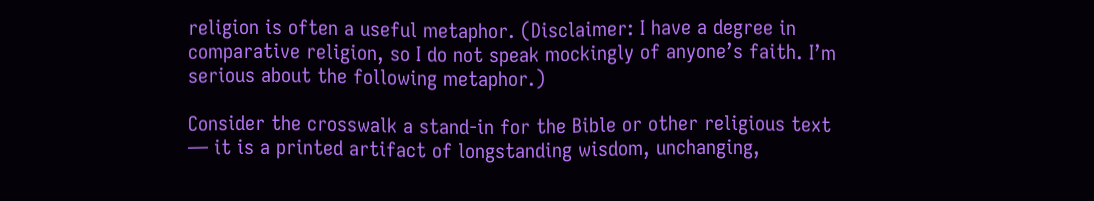religion is often a useful metaphor. (Disclaimer: I have a degree in comparative religion, so I do not speak mockingly of anyone’s faith. I’m serious about the following metaphor.)

Consider the crosswalk a stand-in for the Bible or other religious text — it is a printed artifact of longstanding wisdom, unchanging,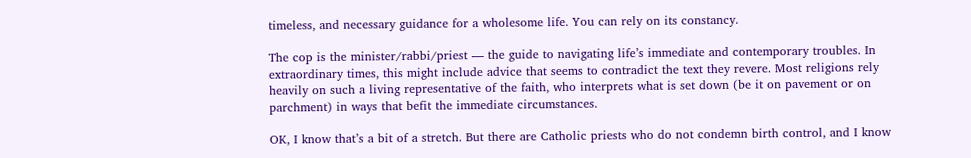timeless, and necessary guidance for a wholesome life. You can rely on its constancy.

The cop is the minister/rabbi/priest — the guide to navigating life’s immediate and contemporary troubles. In extraordinary times, this might include advice that seems to contradict the text they revere. Most religions rely heavily on such a living representative of the faith, who interprets what is set down (be it on pavement or on parchment) in ways that befit the immediate circumstances.

OK, I know that’s a bit of a stretch. But there are Catholic priests who do not condemn birth control, and I know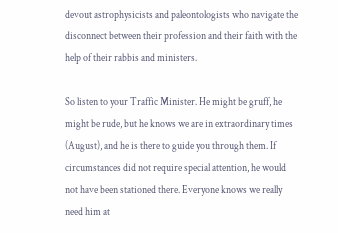devout astrophysicists and paleontologists who navigate the disconnect between their profession and their faith with the help of their rabbis and ministers.

So listen to your Traffic Minister. He might be gruff, he might be rude, but he knows we are in extraordinary times (August), and he is there to guide you through them. If circumstances did not require special attention, he would not have been stationed there. Everyone knows we really need him at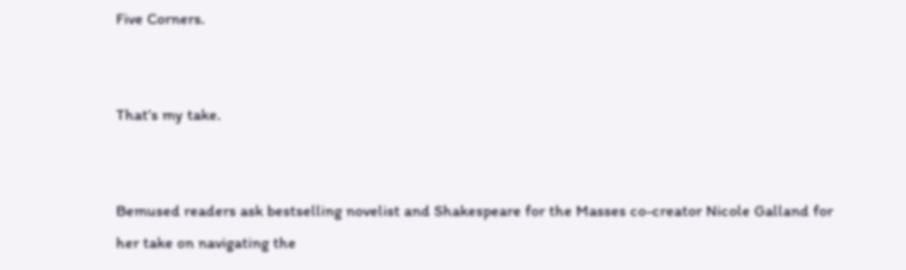Five Corners.


That’s my take.


Bemused readers ask bestselling novelist and Shakespeare for the Masses co-creator Nicole Galland for her take on navigating the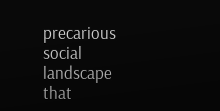precarious social landscape that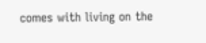comes with living on the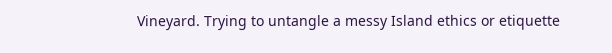Vineyard. Trying to untangle a messy Island ethics or etiquette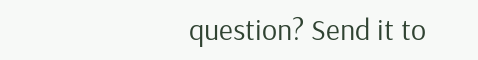question? Send it to